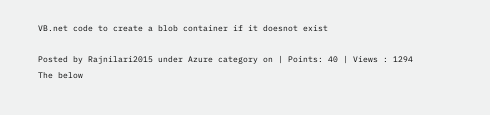VB.net code to create a blob container if it doesnot exist

Posted by Rajnilari2015 under Azure category on | Points: 40 | Views : 1294
The below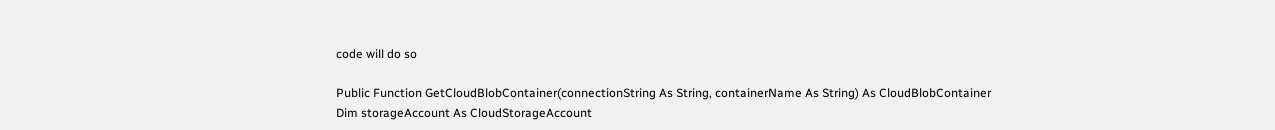code will do so

Public Function GetCloudBlobContainer(connectionString As String, containerName As String) As CloudBlobContainer
Dim storageAccount As CloudStorageAccount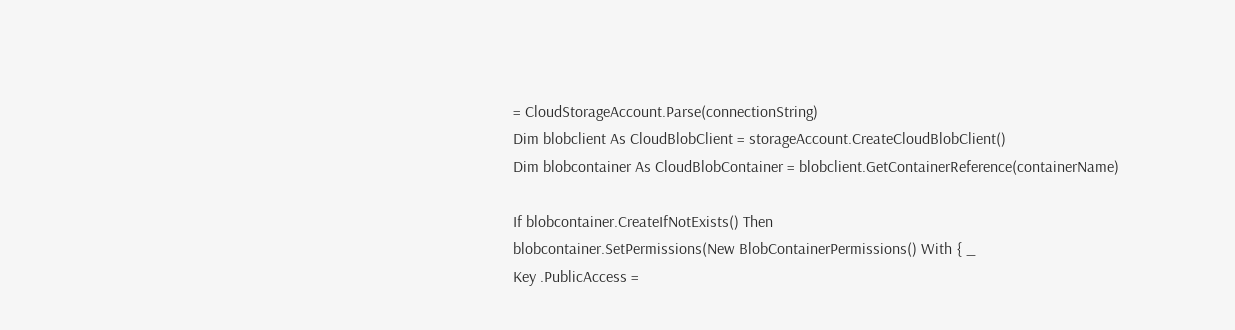= CloudStorageAccount.Parse(connectionString)
Dim blobclient As CloudBlobClient = storageAccount.CreateCloudBlobClient()
Dim blobcontainer As CloudBlobContainer = blobclient.GetContainerReference(containerName)

If blobcontainer.CreateIfNotExists() Then
blobcontainer.SetPermissions(New BlobContainerPermissions() With { _
Key .PublicAccess =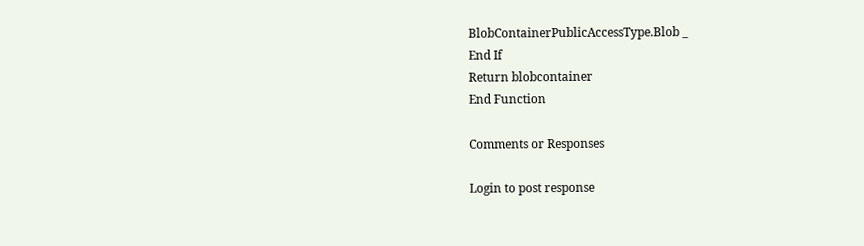BlobContainerPublicAccessType.Blob _
End If
Return blobcontainer
End Function

Comments or Responses

Login to post response